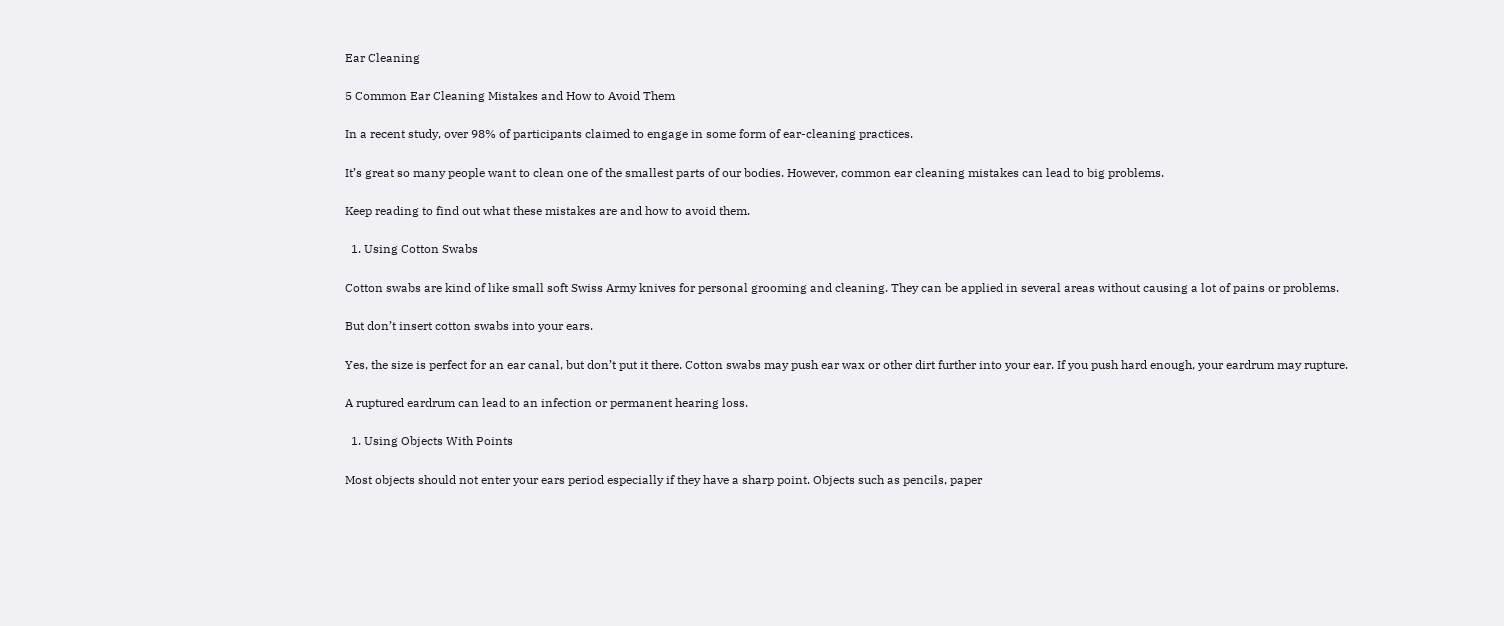Ear Cleaning

5 Common Ear Cleaning Mistakes and How to Avoid Them

In a recent study, over 98% of participants claimed to engage in some form of ear-cleaning practices.

It’s great so many people want to clean one of the smallest parts of our bodies. However, common ear cleaning mistakes can lead to big problems.

Keep reading to find out what these mistakes are and how to avoid them.

  1. Using Cotton Swabs

Cotton swabs are kind of like small soft Swiss Army knives for personal grooming and cleaning. They can be applied in several areas without causing a lot of pains or problems.

But don’t insert cotton swabs into your ears.

Yes, the size is perfect for an ear canal, but don’t put it there. Cotton swabs may push ear wax or other dirt further into your ear. If you push hard enough, your eardrum may rupture.

A ruptured eardrum can lead to an infection or permanent hearing loss.

  1. Using Objects With Points

Most objects should not enter your ears period especially if they have a sharp point. Objects such as pencils, paper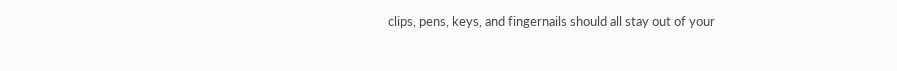clips, pens, keys, and fingernails should all stay out of your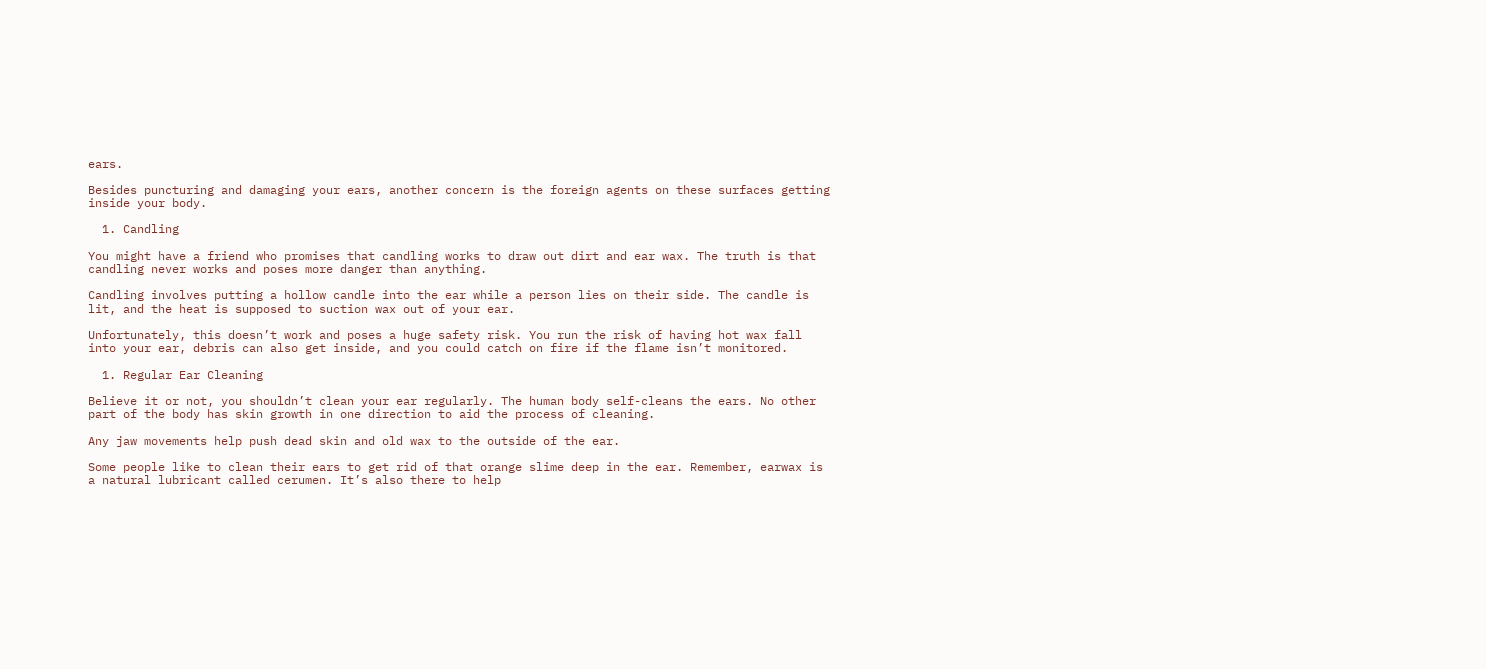ears.

Besides puncturing and damaging your ears, another concern is the foreign agents on these surfaces getting inside your body.

  1. Candling

You might have a friend who promises that candling works to draw out dirt and ear wax. The truth is that candling never works and poses more danger than anything.

Candling involves putting a hollow candle into the ear while a person lies on their side. The candle is lit, and the heat is supposed to suction wax out of your ear.

Unfortunately, this doesn’t work and poses a huge safety risk. You run the risk of having hot wax fall into your ear, debris can also get inside, and you could catch on fire if the flame isn’t monitored.

  1. Regular Ear Cleaning

Believe it or not, you shouldn’t clean your ear regularly. The human body self-cleans the ears. No other part of the body has skin growth in one direction to aid the process of cleaning.

Any jaw movements help push dead skin and old wax to the outside of the ear.

Some people like to clean their ears to get rid of that orange slime deep in the ear. Remember, earwax is a natural lubricant called cerumen. It’s also there to help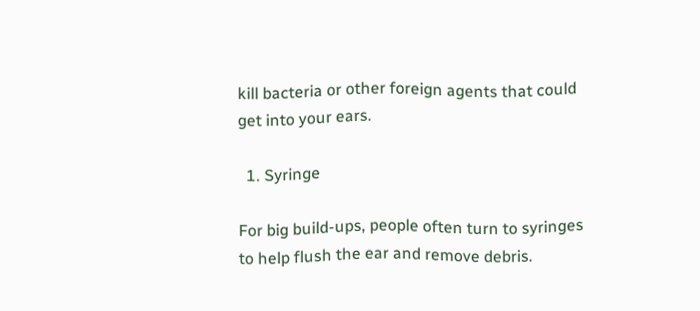kill bacteria or other foreign agents that could get into your ears.

  1. Syringe

For big build-ups, people often turn to syringes to help flush the ear and remove debris.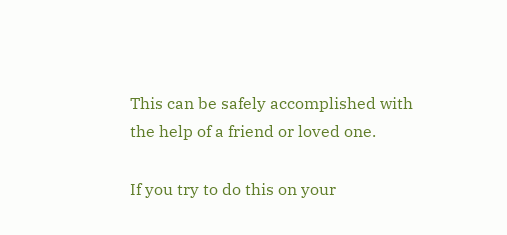This can be safely accomplished with the help of a friend or loved one.

If you try to do this on your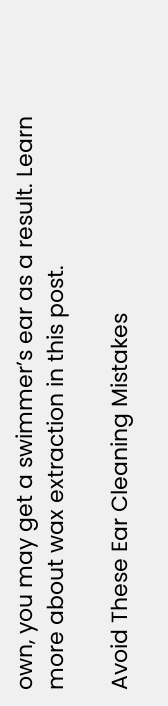own, you may get a swimmer’s ear as a result. Learn more about wax extraction in this post.

Avoid These Ear Cleaning Mistakes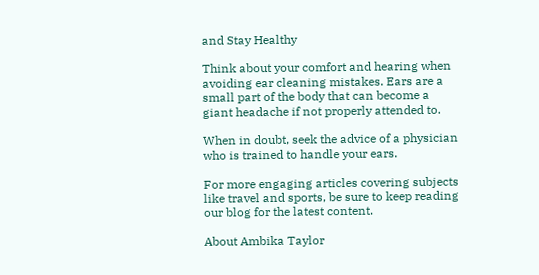and Stay Healthy

Think about your comfort and hearing when avoiding ear cleaning mistakes. Ears are a small part of the body that can become a giant headache if not properly attended to.

When in doubt, seek the advice of a physician who is trained to handle your ears.

For more engaging articles covering subjects like travel and sports, be sure to keep reading our blog for the latest content.

About Ambika Taylor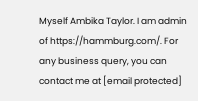Myself Ambika Taylor. I am admin of https://hammburg.com/. For any business query, you can contact me at [email protected]